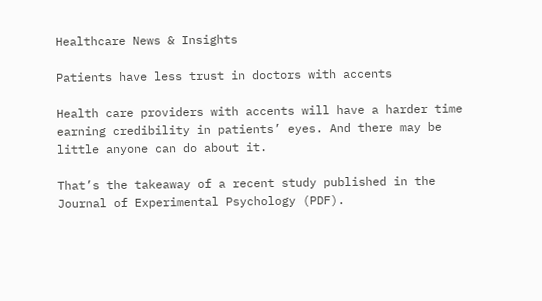Healthcare News & Insights

Patients have less trust in doctors with accents

Health care providers with accents will have a harder time earning credibility in patients’ eyes. And there may be little anyone can do about it.

That’s the takeaway of a recent study published in the Journal of Experimental Psychology (PDF).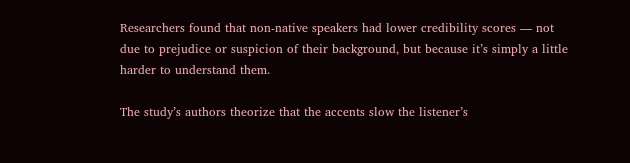Researchers found that non-native speakers had lower credibility scores — not due to prejudice or suspicion of their background, but because it’s simply a little harder to understand them.

The study’s authors theorize that the accents slow the listener’s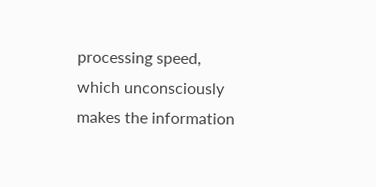processing speed, which unconsciously makes the information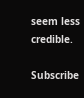seem less credible.

Subscribe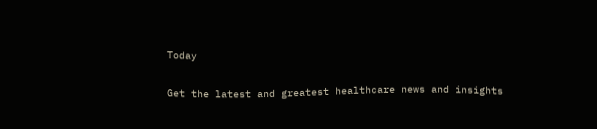Today

Get the latest and greatest healthcare news and insights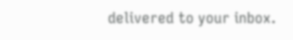delivered to your inbox.